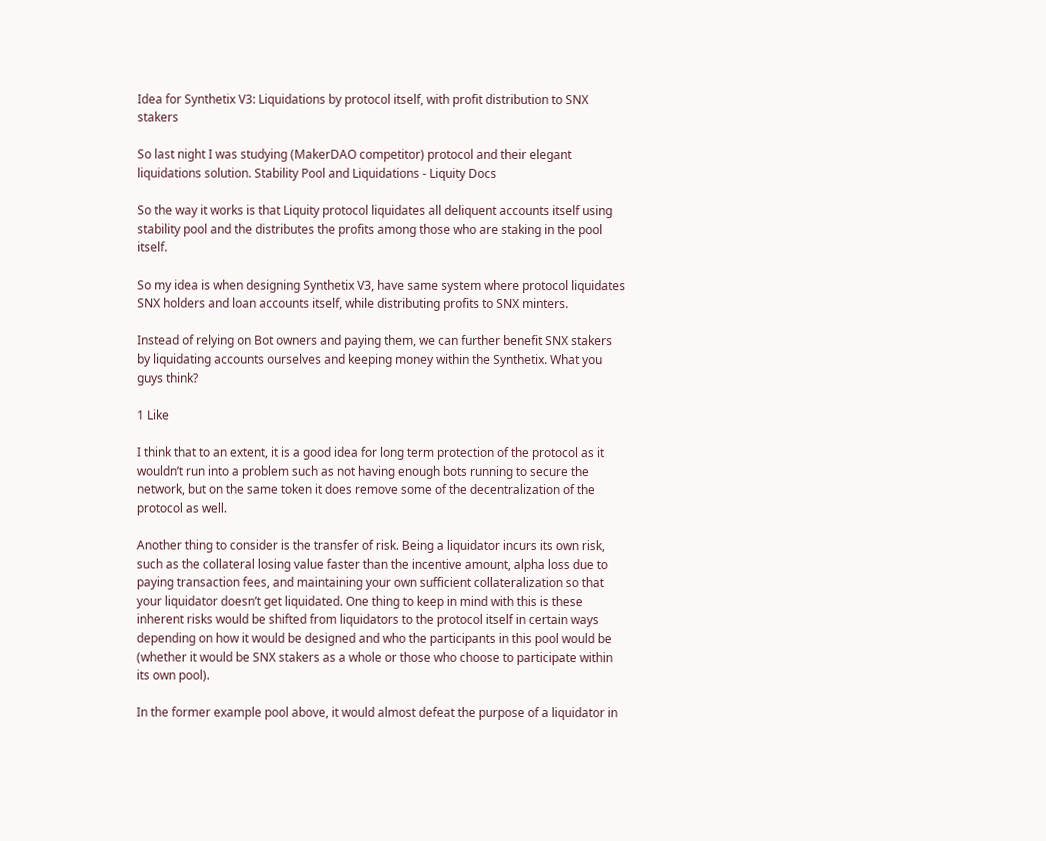Idea for Synthetix V3: Liquidations by protocol itself, with profit distribution to SNX stakers

So last night I was studying (MakerDAO competitor) protocol and their elegant liquidations solution. Stability Pool and Liquidations - Liquity Docs

So the way it works is that Liquity protocol liquidates all deliquent accounts itself using stability pool and the distributes the profits among those who are staking in the pool itself.

So my idea is when designing Synthetix V3, have same system where protocol liquidates SNX holders and loan accounts itself, while distributing profits to SNX minters.

Instead of relying on Bot owners and paying them, we can further benefit SNX stakers by liquidating accounts ourselves and keeping money within the Synthetix. What you guys think?

1 Like

I think that to an extent, it is a good idea for long term protection of the protocol as it wouldn’t run into a problem such as not having enough bots running to secure the network, but on the same token it does remove some of the decentralization of the protocol as well.

Another thing to consider is the transfer of risk. Being a liquidator incurs its own risk, such as the collateral losing value faster than the incentive amount, alpha loss due to paying transaction fees, and maintaining your own sufficient collateralization so that your liquidator doesn’t get liquidated. One thing to keep in mind with this is these inherent risks would be shifted from liquidators to the protocol itself in certain ways depending on how it would be designed and who the participants in this pool would be (whether it would be SNX stakers as a whole or those who choose to participate within its own pool).

In the former example pool above, it would almost defeat the purpose of a liquidator in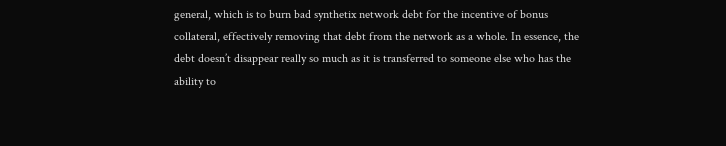general, which is to burn bad synthetix network debt for the incentive of bonus collateral, effectively removing that debt from the network as a whole. In essence, the debt doesn’t disappear really so much as it is transferred to someone else who has the ability to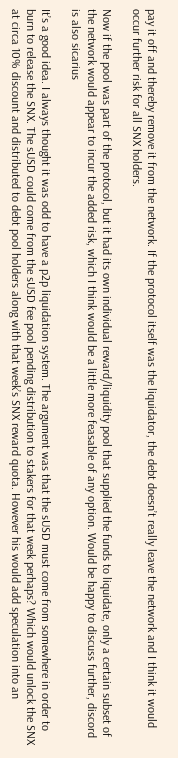pay it off and thereby remove it from the network. If the protocol itself was the liquidator, the debt doesn’t really leave the network and I think it would occur further risk for all SNX holders.

Now if the pool was part of the protocol, but it had its own individual reward/liquidity pool that supplied the funds to liquidate, only a certain subset of the network would appear to incur the added risk, which I think would be a little more feasable of any option. Would be happy to discuss further, discord is also sicarius

It’s a good idea. I always thought it was odd to have a p2p liquidation system. The argument was that the sUSD must come from somewhere in order to burn to release the SNX. The sUSD could come from the sUSD fee pool pending distribution to stakers for that week perhaps? Which would unlock the SNX at circa 10% discount and distributed to debt pool holders along with that week’s SNX reward quota. However his would add speculation into an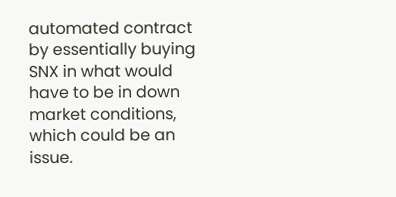automated contract by essentially buying SNX in what would have to be in down market conditions, which could be an issue.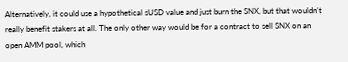Alternatively, it could use a hypothetical sUSD value and just burn the SNX, but that wouldn’t really benefit stakers at all. The only other way would be for a contract to sell SNX on an open AMM pool, which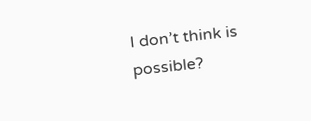I don’t think is possible?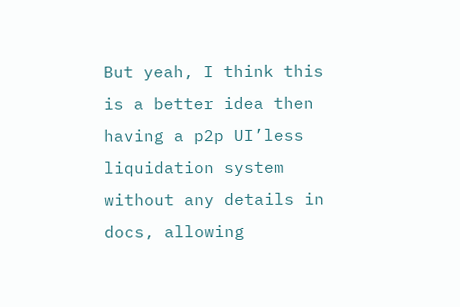But yeah, I think this is a better idea then having a p2p UI’less liquidation system without any details in docs, allowing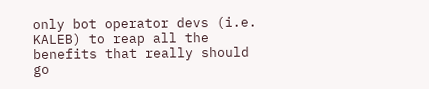only bot operator devs (i.e. KALEB) to reap all the benefits that really should go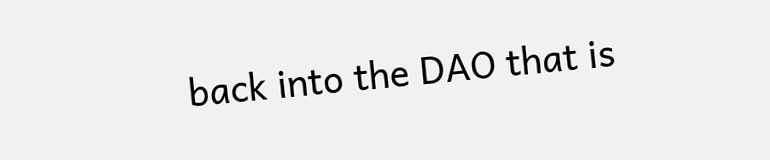back into the DAO that is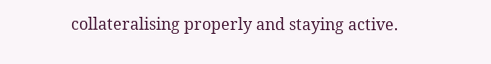collateralising properly and staying active.